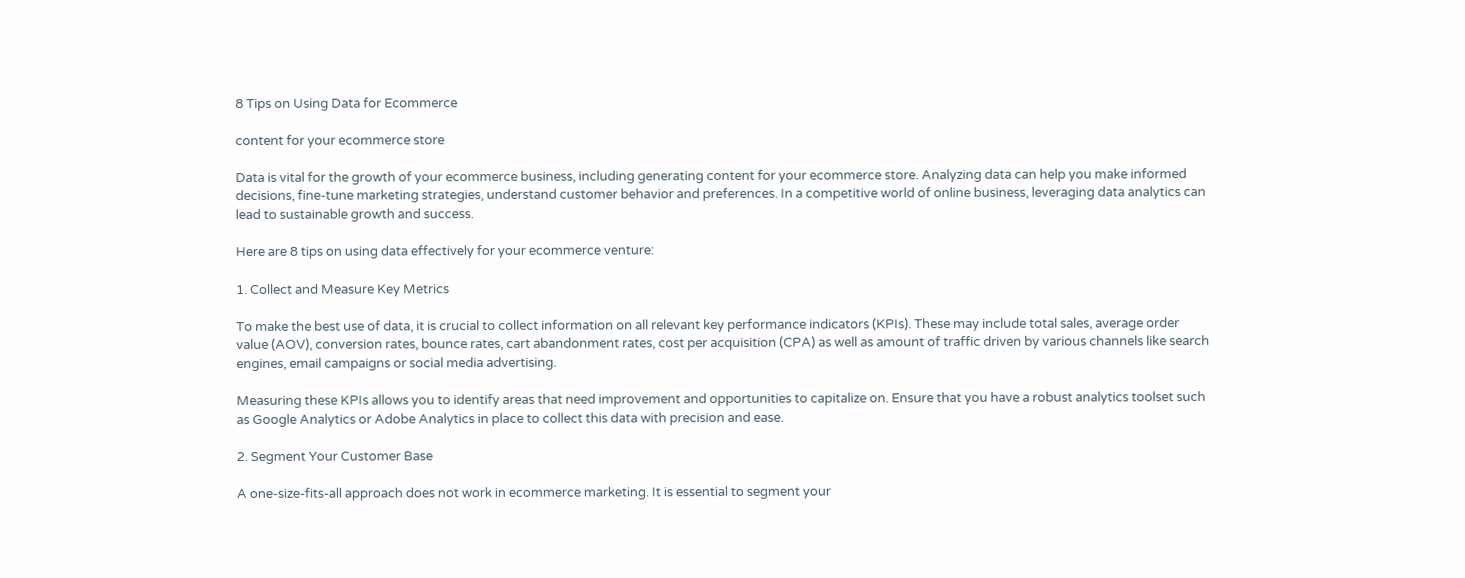8 Tips on Using Data for Ecommerce

content for your ecommerce store

Data is vital for the growth of your ecommerce business, including generating content for your ecommerce store. Analyzing data can help you make informed decisions, fine-tune marketing strategies, understand customer behavior and preferences. In a competitive world of online business, leveraging data analytics can lead to sustainable growth and success.

Here are 8 tips on using data effectively for your ecommerce venture:

1. Collect and Measure Key Metrics

To make the best use of data, it is crucial to collect information on all relevant key performance indicators (KPIs). These may include total sales, average order value (AOV), conversion rates, bounce rates, cart abandonment rates, cost per acquisition (CPA) as well as amount of traffic driven by various channels like search engines, email campaigns or social media advertising.

Measuring these KPIs allows you to identify areas that need improvement and opportunities to capitalize on. Ensure that you have a robust analytics toolset such as Google Analytics or Adobe Analytics in place to collect this data with precision and ease.

2. Segment Your Customer Base

A one-size-fits-all approach does not work in ecommerce marketing. It is essential to segment your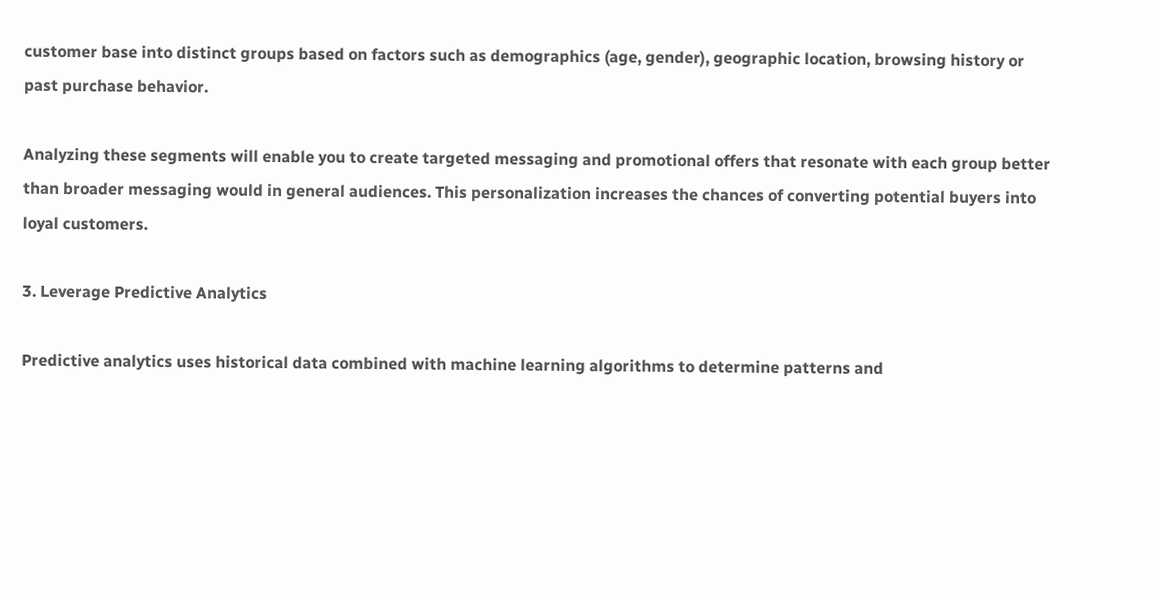customer base into distinct groups based on factors such as demographics (age, gender), geographic location, browsing history or past purchase behavior.

Analyzing these segments will enable you to create targeted messaging and promotional offers that resonate with each group better than broader messaging would in general audiences. This personalization increases the chances of converting potential buyers into loyal customers.

3. Leverage Predictive Analytics

Predictive analytics uses historical data combined with machine learning algorithms to determine patterns and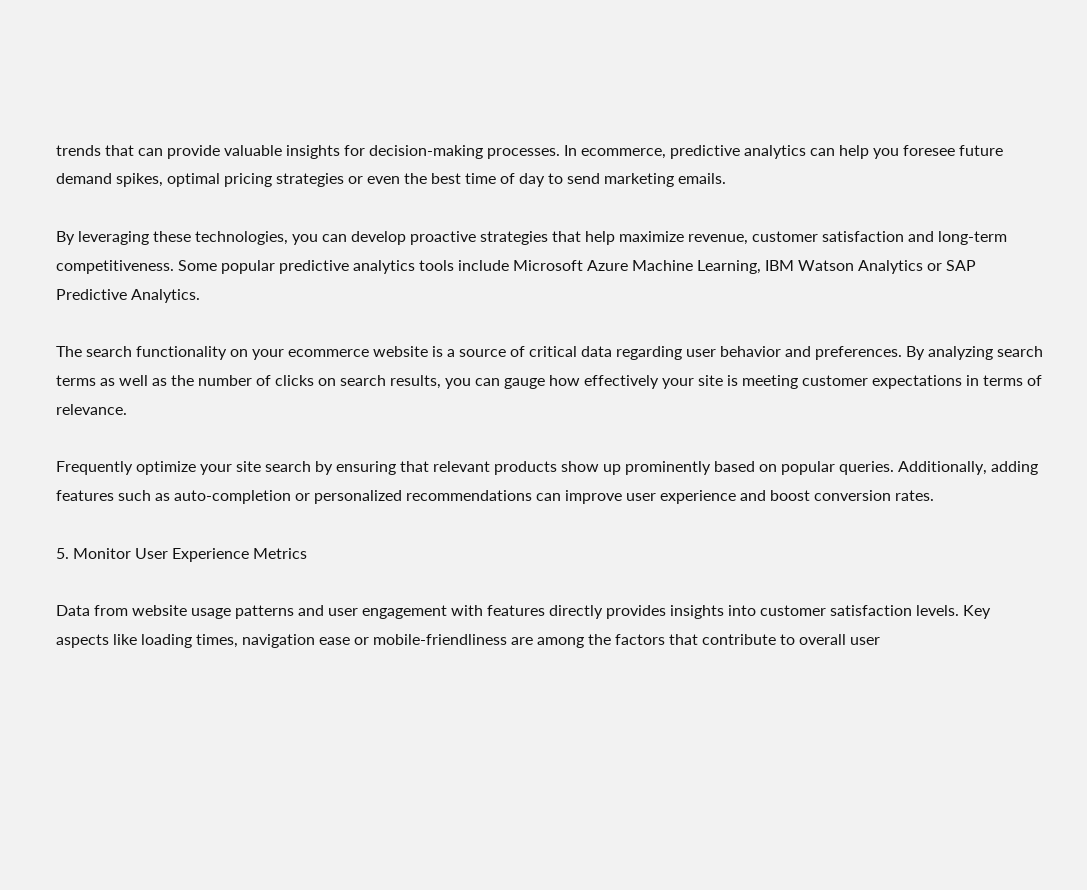trends that can provide valuable insights for decision-making processes. In ecommerce, predictive analytics can help you foresee future demand spikes, optimal pricing strategies or even the best time of day to send marketing emails.

By leveraging these technologies, you can develop proactive strategies that help maximize revenue, customer satisfaction and long-term competitiveness. Some popular predictive analytics tools include Microsoft Azure Machine Learning, IBM Watson Analytics or SAP Predictive Analytics.

The search functionality on your ecommerce website is a source of critical data regarding user behavior and preferences. By analyzing search terms as well as the number of clicks on search results, you can gauge how effectively your site is meeting customer expectations in terms of relevance.

Frequently optimize your site search by ensuring that relevant products show up prominently based on popular queries. Additionally, adding features such as auto-completion or personalized recommendations can improve user experience and boost conversion rates.

5. Monitor User Experience Metrics

Data from website usage patterns and user engagement with features directly provides insights into customer satisfaction levels. Key aspects like loading times, navigation ease or mobile-friendliness are among the factors that contribute to overall user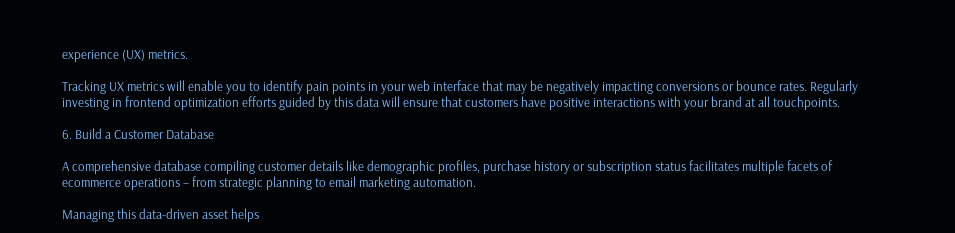experience (UX) metrics.

Tracking UX metrics will enable you to identify pain points in your web interface that may be negatively impacting conversions or bounce rates. Regularly investing in frontend optimization efforts guided by this data will ensure that customers have positive interactions with your brand at all touchpoints.

6. Build a Customer Database

A comprehensive database compiling customer details like demographic profiles, purchase history or subscription status facilitates multiple facets of ecommerce operations – from strategic planning to email marketing automation.

Managing this data-driven asset helps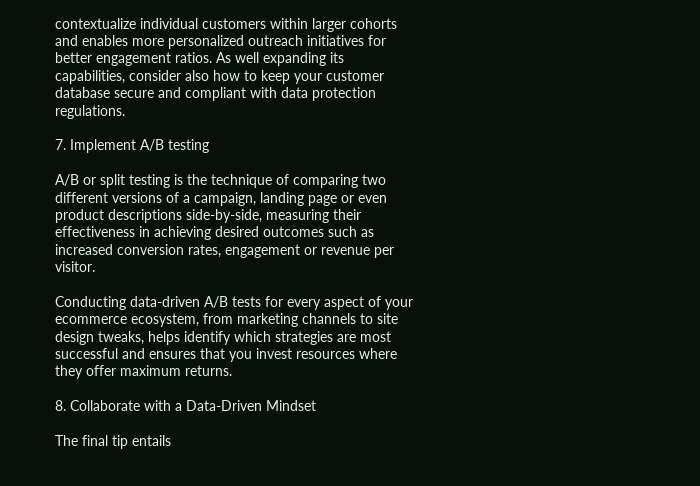contextualize individual customers within larger cohorts and enables more personalized outreach initiatives for better engagement ratios. As well expanding its capabilities, consider also how to keep your customer database secure and compliant with data protection regulations.

7. Implement A/B testing

A/B or split testing is the technique of comparing two different versions of a campaign, landing page or even product descriptions side-by-side, measuring their effectiveness in achieving desired outcomes such as increased conversion rates, engagement or revenue per visitor.

Conducting data-driven A/B tests for every aspect of your ecommerce ecosystem, from marketing channels to site design tweaks, helps identify which strategies are most successful and ensures that you invest resources where they offer maximum returns.

8. Collaborate with a Data-Driven Mindset

The final tip entails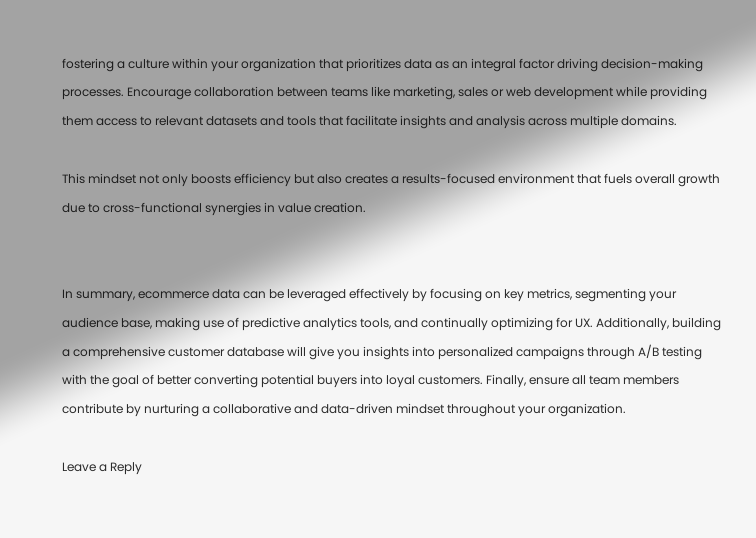fostering a culture within your organization that prioritizes data as an integral factor driving decision-making processes. Encourage collaboration between teams like marketing, sales or web development while providing them access to relevant datasets and tools that facilitate insights and analysis across multiple domains.

This mindset not only boosts efficiency but also creates a results-focused environment that fuels overall growth due to cross-functional synergies in value creation.


In summary, ecommerce data can be leveraged effectively by focusing on key metrics, segmenting your audience base, making use of predictive analytics tools, and continually optimizing for UX. Additionally, building a comprehensive customer database will give you insights into personalized campaigns through A/B testing with the goal of better converting potential buyers into loyal customers. Finally, ensure all team members contribute by nurturing a collaborative and data-driven mindset throughout your organization.

Leave a Reply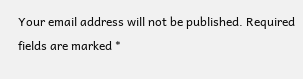Your email address will not be published. Required fields are marked *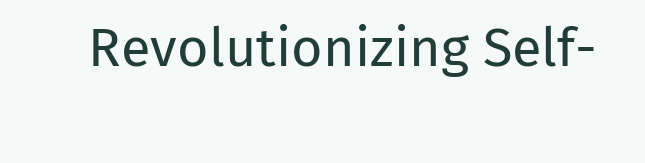Revolutionizing Self-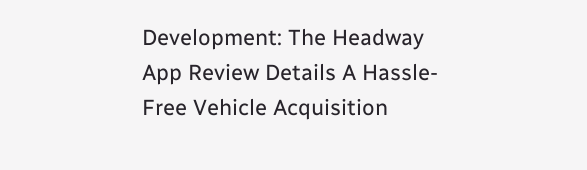Development: The Headway App Review Details A Hassle-Free Vehicle Acquisition